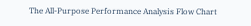The All-Purpose Performance Analysis Flow Chart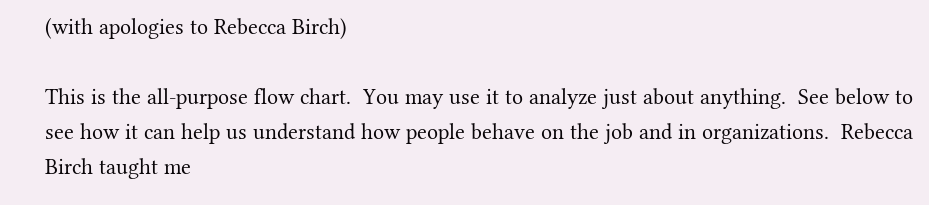(with apologies to Rebecca Birch)

This is the all-purpose flow chart.  You may use it to analyze just about anything.  See below to see how it can help us understand how people behave on the job and in organizations.  Rebecca Birch taught me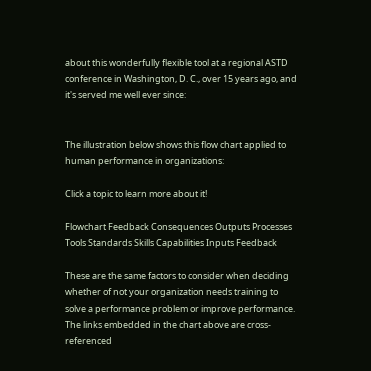about this wonderfully flexible tool at a regional ASTD conference in Washington, D. C., over 15 years ago, and it's served me well ever since:


The illustration below shows this flow chart applied to human performance in organizations:

Click a topic to learn more about it!

Flowchart Feedback Consequences Outputs Processes Tools Standards Skills Capabilities Inputs Feedback

These are the same factors to consider when deciding whether of not your organization needs training to solve a performance problem or improve performance.  The links embedded in the chart above are cross-referenced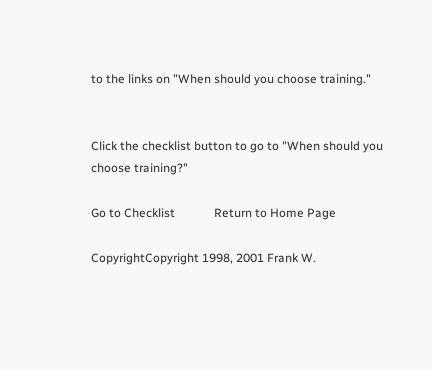to the links on "When should you choose training."


Click the checklist button to go to "When should you choose training?"

Go to Checklist             Return to Home Page

CopyrightCopyright 1998, 2001 Frank W.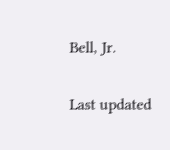Bell, Jr.

Last updated